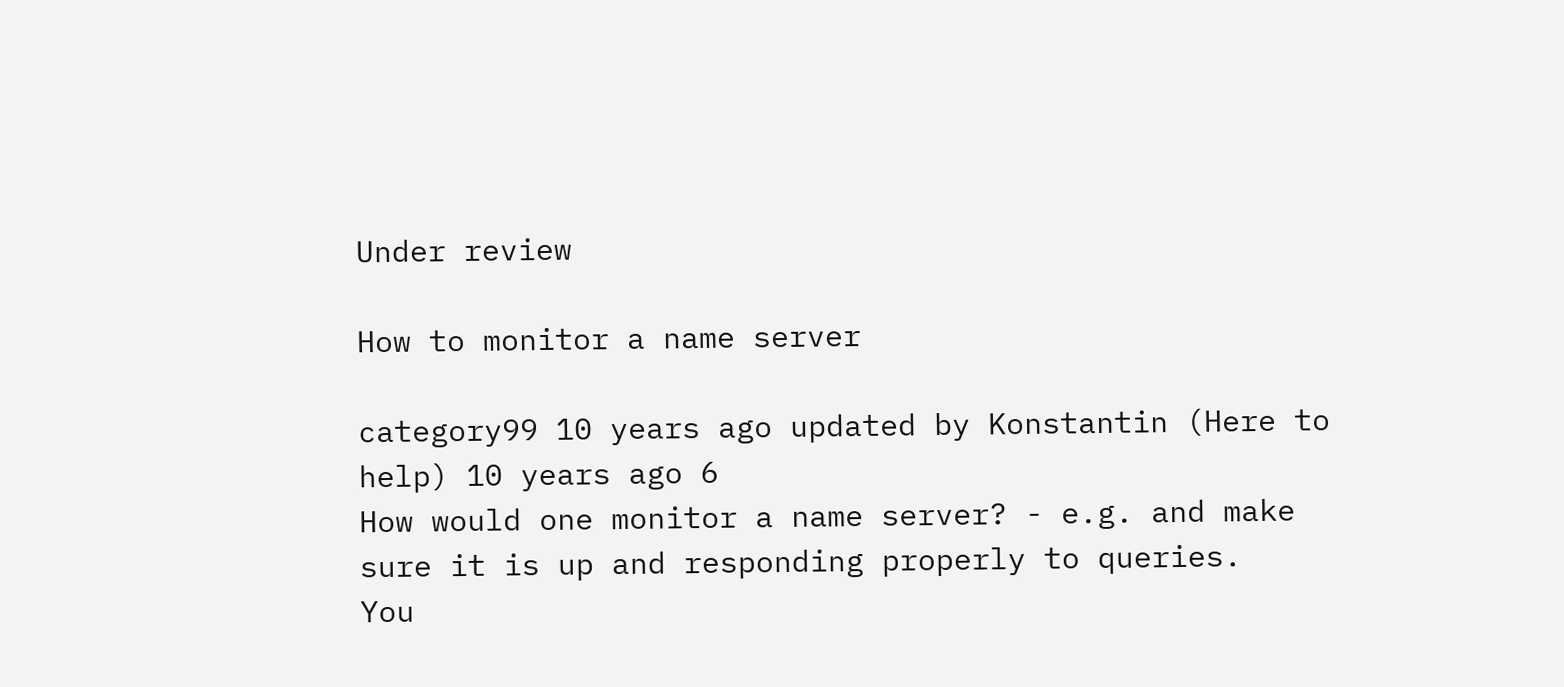Under review

How to monitor a name server

category99 10 years ago updated by Konstantin (Here to help) 10 years ago 6
How would one monitor a name server? - e.g. and make sure it is up and responding properly to queries.
You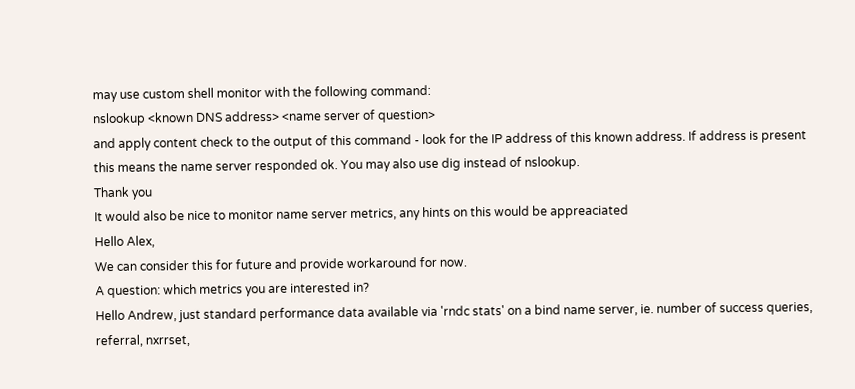may use custom shell monitor with the following command:
nslookup <known DNS address> <name server of question>
and apply content check to the output of this command - look for the IP address of this known address. If address is present this means the name server responded ok. You may also use dig instead of nslookup.
Thank you
It would also be nice to monitor name server metrics, any hints on this would be appreaciated
Hello Alex,
We can consider this for future and provide workaround for now.
A question: which metrics you are interested in?
Hello Andrew, just standard performance data available via 'rndc stats' on a bind name server, ie. number of success queries, referral, nxrrset,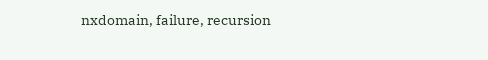nxdomain, failure, recursion